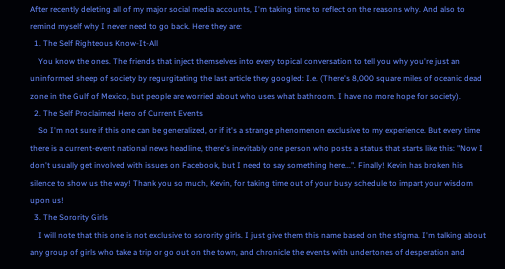After recently deleting all of my major social media accounts, I'm taking time to reflect on the reasons why. And also to remind myself why I never need to go back. Here they are:
  1. The Self Righteous Know-It-All
    You know the ones. The friends that inject themselves into every topical conversation to tell you why you're just an uninformed sheep of society by regurgitating the last article they googled: I.e. (There's 8,000 square miles of oceanic dead zone in the Gulf of Mexico, but people are worried about who uses what bathroom. I have no more hope for society).
  2. The Self Proclaimed Hero of Current Events
    So I'm not sure if this one can be generalized, or if it's a strange phenomenon exclusive to my experience. But every time there is a current-event national news headline, there's inevitably one person who posts a status that starts like this: "Now I don't usually get involved with issues on Facebook, but I need to say something here...". Finally! Kevin has broken his silence to show us the way! Thank you so much, Kevin, for taking time out of your busy schedule to impart your wisdom upon us!
  3. The Sorority Girls
    I will note that this one is not exclusive to sorority girls. I just give them this name based on the stigma. I'm talking about any group of girls who take a trip or go out on the town, and chronicle the events with undertones of desperation and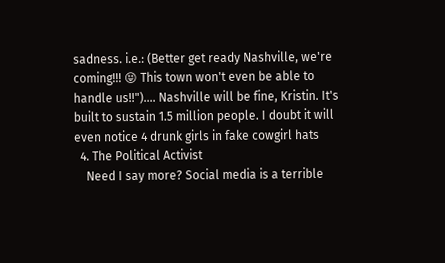sadness. i.e.: (Better get ready Nashville, we're coming!!! 😝 This town won't even be able to handle us!!").... Nashville will be fine, Kristin. It's built to sustain 1.5 million people. I doubt it will even notice 4 drunk girls in fake cowgirl hats
  4. The Political Activist
    Need I say more? Social media is a terrible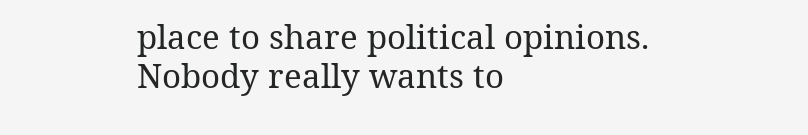place to share political opinions. Nobody really wants to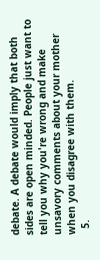debate. A debate would imply that both sides are open minded. People just want to tell you why you're wrong and make unsavory comments about your mother when you disagree with them.
  5.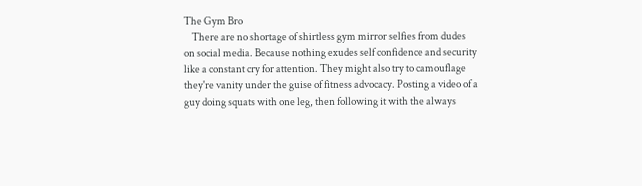The Gym Bro
    There are no shortage of shirtless gym mirror selfies from dudes on social media. Because nothing exudes self confidence and security like a constant cry for attention. They might also try to camouflage they're vanity under the guise of fitness advocacy. Posting a video of a guy doing squats with one leg, then following it with the always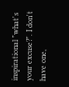inspirational "what's your excuse?". I don't have one,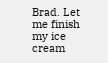Brad. Let me finish my ice cream